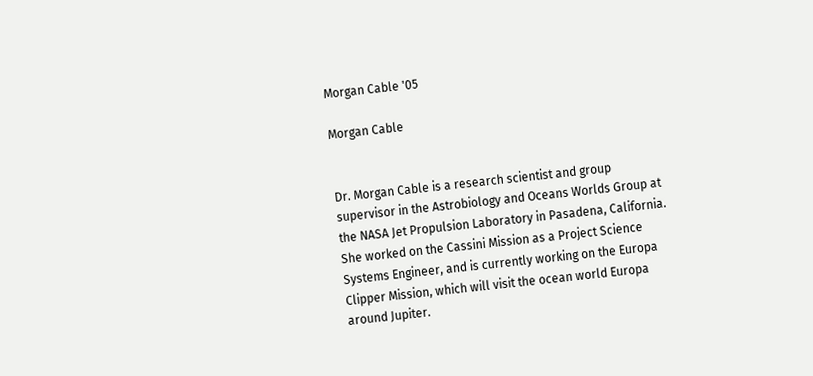Morgan Cable '05

Morgan Cable


Dr. Morgan Cable is a research scientist and group supervisor in the Astrobiology and Oceans Worlds Group at the NASA Jet Propulsion Laboratory in Pasadena, California.  She worked on the Cassini Mission as a Project Science Systems Engineer, and is currently working on the Europa Clipper Mission, which will visit the ocean world Europa around Jupiter.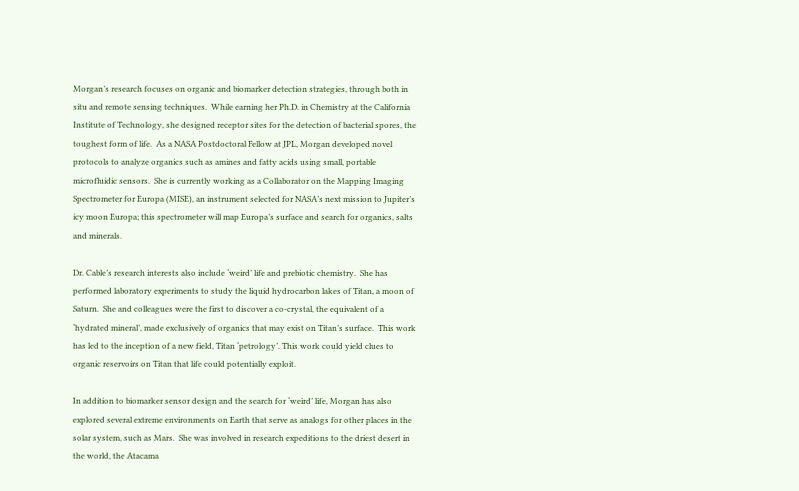Morgan’s research focuses on organic and biomarker detection strategies, through both in situ and remote sensing techniques.  While earning her Ph.D. in Chemistry at the California Institute of Technology, she designed receptor sites for the detection of bacterial spores, the toughest form of life.  As a NASA Postdoctoral Fellow at JPL, Morgan developed novel protocols to analyze organics such as amines and fatty acids using small, portable microfluidic sensors.  She is currently working as a Collaborator on the Mapping Imaging Spectrometer for Europa (MISE), an instrument selected for NASA’s next mission to Jupiter’s icy moon Europa; this spectrometer will map Europa’s surface and search for organics, salts and minerals.

Dr. Cable’s research interests also include ‘weird’ life and prebiotic chemistry.  She has performed laboratory experiments to study the liquid hydrocarbon lakes of Titan, a moon of Saturn.  She and colleagues were the first to discover a co-crystal, the equivalent of a ‘hydrated mineral’, made exclusively of organics that may exist on Titan’s surface.  This work has led to the inception of a new field, Titan ‘petrology’. This work could yield clues to organic reservoirs on Titan that life could potentially exploit.

In addition to biomarker sensor design and the search for ‘weird’ life, Morgan has also explored several extreme environments on Earth that serve as analogs for other places in the solar system, such as Mars.  She was involved in research expeditions to the driest desert in the world, the Atacama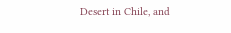Desert in Chile, and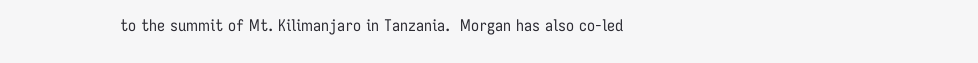to the summit of Mt. Kilimanjaro in Tanzania.  Morgan has also co-led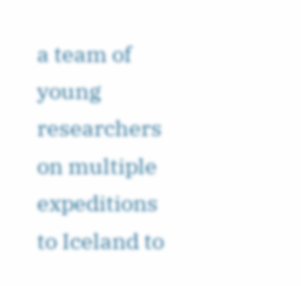a team of young researchers on multiple expeditions to Iceland to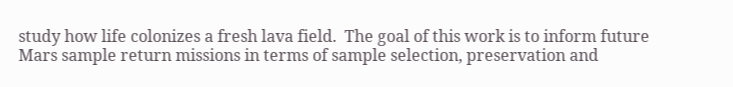study how life colonizes a fresh lava field.  The goal of this work is to inform future Mars sample return missions in terms of sample selection, preservation and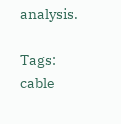analysis.

Tags: cable